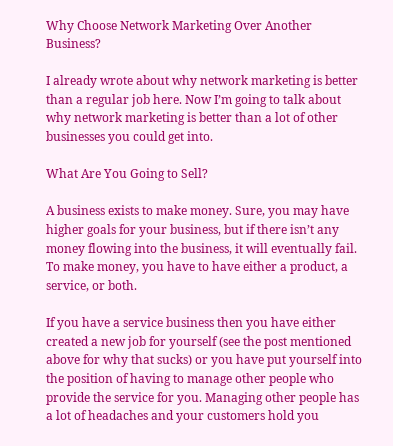Why Choose Network Marketing Over Another Business?

I already wrote about why network marketing is better than a regular job here. Now I’m going to talk about why network marketing is better than a lot of other businesses you could get into.

What Are You Going to Sell?

A business exists to make money. Sure, you may have higher goals for your business, but if there isn’t any money flowing into the business, it will eventually fail. To make money, you have to have either a product, a service, or both.

If you have a service business then you have either created a new job for yourself (see the post mentioned above for why that sucks) or you have put yourself into the position of having to manage other people who provide the service for you. Managing other people has a lot of headaches and your customers hold you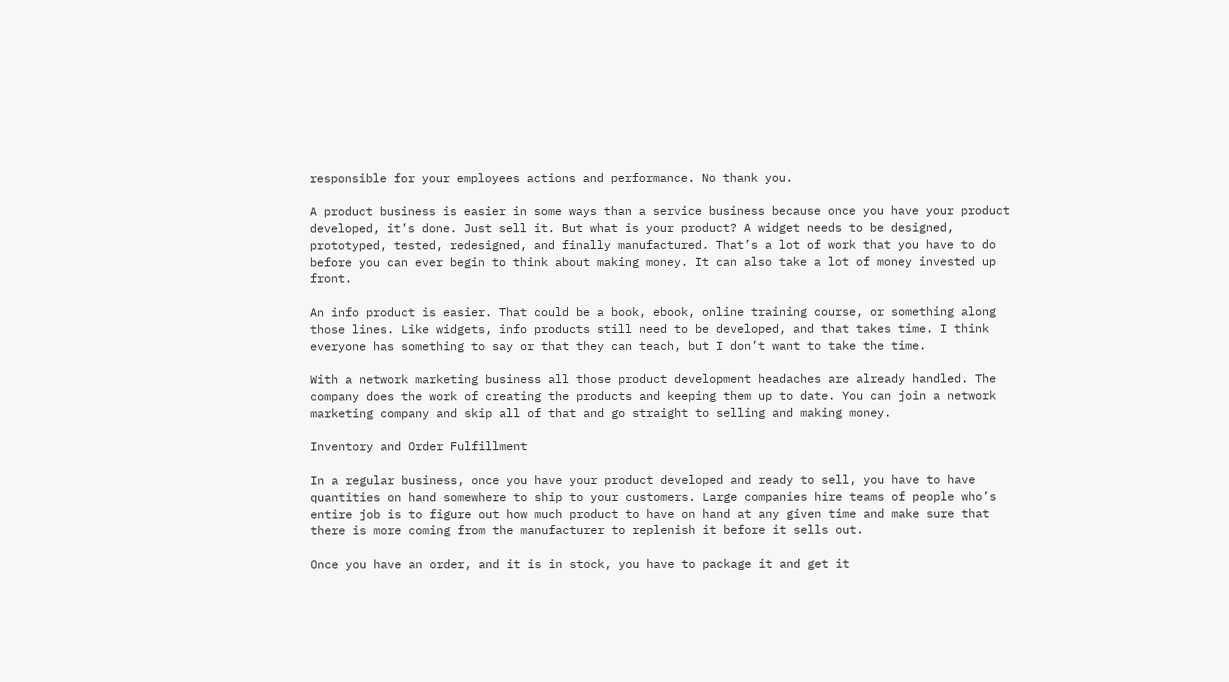responsible for your employees actions and performance. No thank you.

A product business is easier in some ways than a service business because once you have your product developed, it’s done. Just sell it. But what is your product? A widget needs to be designed, prototyped, tested, redesigned, and finally manufactured. That’s a lot of work that you have to do before you can ever begin to think about making money. It can also take a lot of money invested up front.

An info product is easier. That could be a book, ebook, online training course, or something along those lines. Like widgets, info products still need to be developed, and that takes time. I think everyone has something to say or that they can teach, but I don’t want to take the time.

With a network marketing business all those product development headaches are already handled. The company does the work of creating the products and keeping them up to date. You can join a network marketing company and skip all of that and go straight to selling and making money.

Inventory and Order Fulfillment

In a regular business, once you have your product developed and ready to sell, you have to have quantities on hand somewhere to ship to your customers. Large companies hire teams of people who’s entire job is to figure out how much product to have on hand at any given time and make sure that there is more coming from the manufacturer to replenish it before it sells out.

Once you have an order, and it is in stock, you have to package it and get it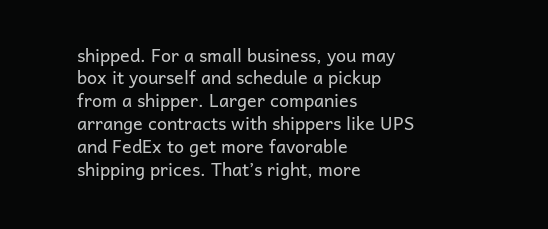shipped. For a small business, you may box it yourself and schedule a pickup from a shipper. Larger companies arrange contracts with shippers like UPS and FedEx to get more favorable shipping prices. That’s right, more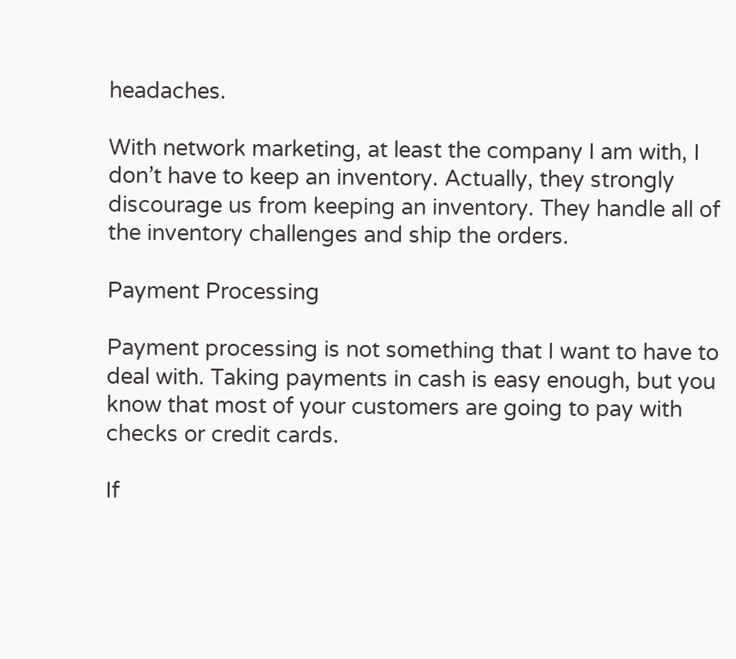headaches.

With network marketing, at least the company I am with, I don’t have to keep an inventory. Actually, they strongly discourage us from keeping an inventory. They handle all of the inventory challenges and ship the orders.

Payment Processing

Payment processing is not something that I want to have to deal with. Taking payments in cash is easy enough, but you know that most of your customers are going to pay with checks or credit cards.

If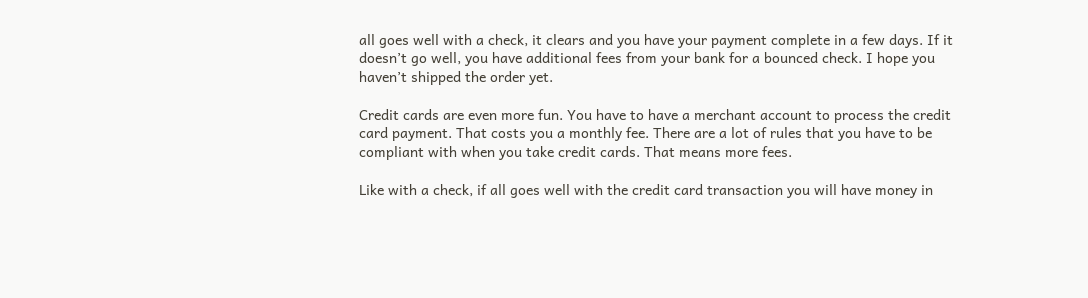all goes well with a check, it clears and you have your payment complete in a few days. If it doesn’t go well, you have additional fees from your bank for a bounced check. I hope you haven’t shipped the order yet.

Credit cards are even more fun. You have to have a merchant account to process the credit card payment. That costs you a monthly fee. There are a lot of rules that you have to be compliant with when you take credit cards. That means more fees.

Like with a check, if all goes well with the credit card transaction you will have money in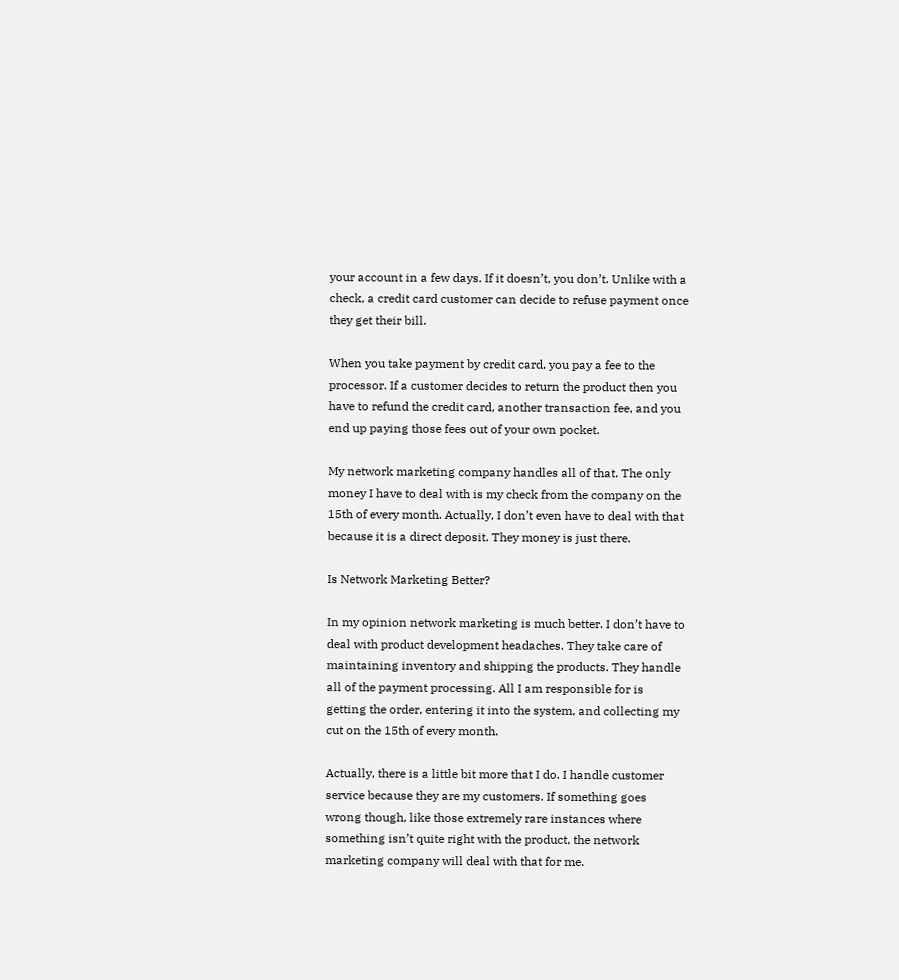your account in a few days. If it doesn’t, you don’t. Unlike with a check, a credit card customer can decide to refuse payment once they get their bill.

When you take payment by credit card, you pay a fee to the processor. If a customer decides to return the product then you have to refund the credit card, another transaction fee, and you end up paying those fees out of your own pocket.

My network marketing company handles all of that. The only money I have to deal with is my check from the company on the 15th of every month. Actually, I don’t even have to deal with that because it is a direct deposit. They money is just there.

Is Network Marketing Better?

In my opinion network marketing is much better. I don’t have to deal with product development headaches. They take care of maintaining inventory and shipping the products. They handle all of the payment processing. All I am responsible for is getting the order, entering it into the system, and collecting my cut on the 15th of every month.

Actually, there is a little bit more that I do. I handle customer service because they are my customers. If something goes wrong though, like those extremely rare instances where something isn’t quite right with the product, the network marketing company will deal with that for me.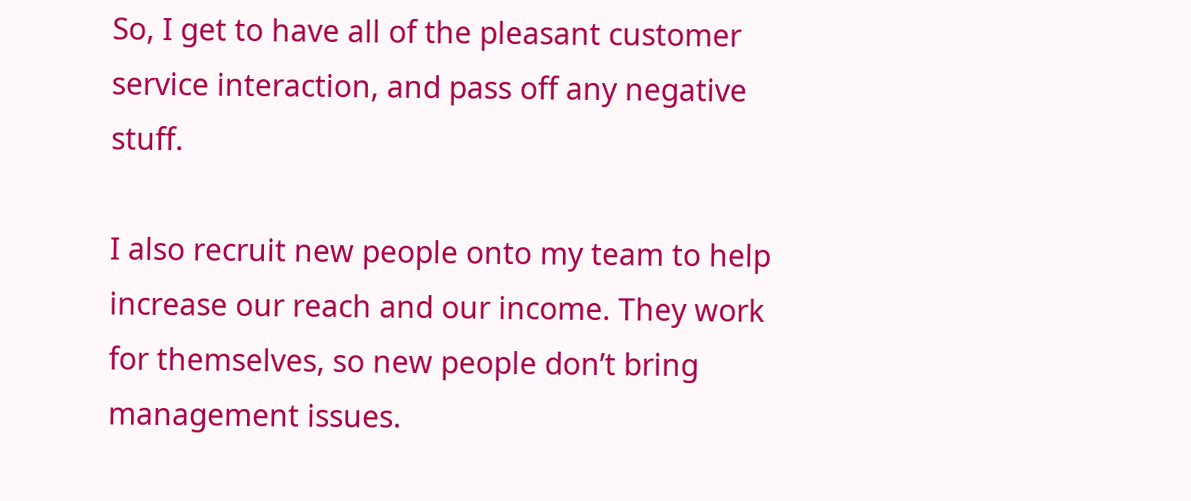So, I get to have all of the pleasant customer service interaction, and pass off any negative stuff.

I also recruit new people onto my team to help increase our reach and our income. They work for themselves, so new people don’t bring management issues.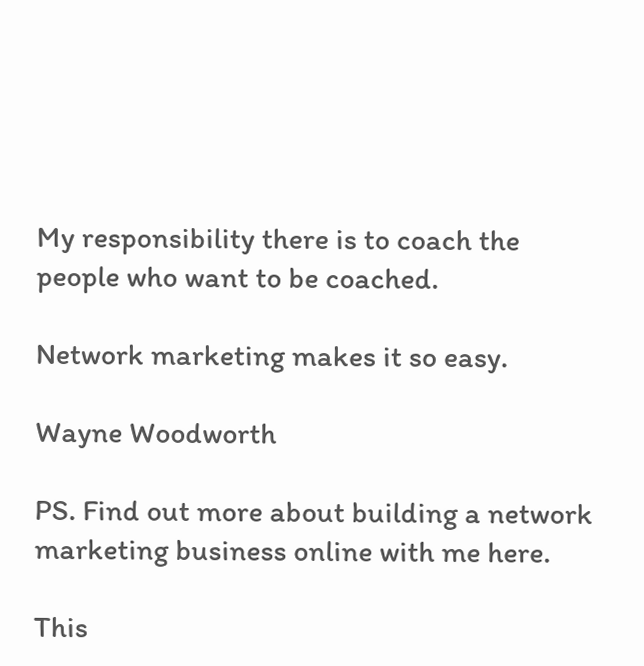My responsibility there is to coach the people who want to be coached.

Network marketing makes it so easy.

Wayne Woodworth

PS. Find out more about building a network marketing business online with me here.

This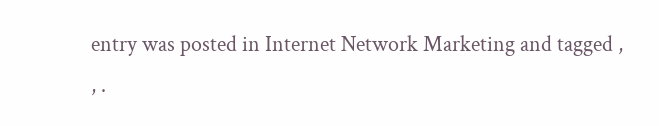entry was posted in Internet Network Marketing and tagged , , .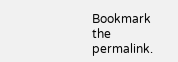Bookmark the permalink.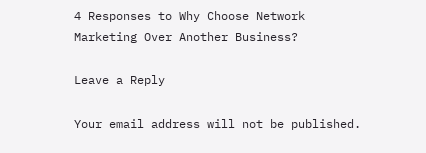4 Responses to Why Choose Network Marketing Over Another Business?

Leave a Reply

Your email address will not be published.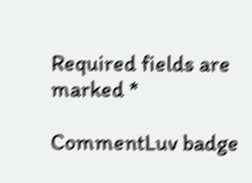Required fields are marked *

CommentLuv badge